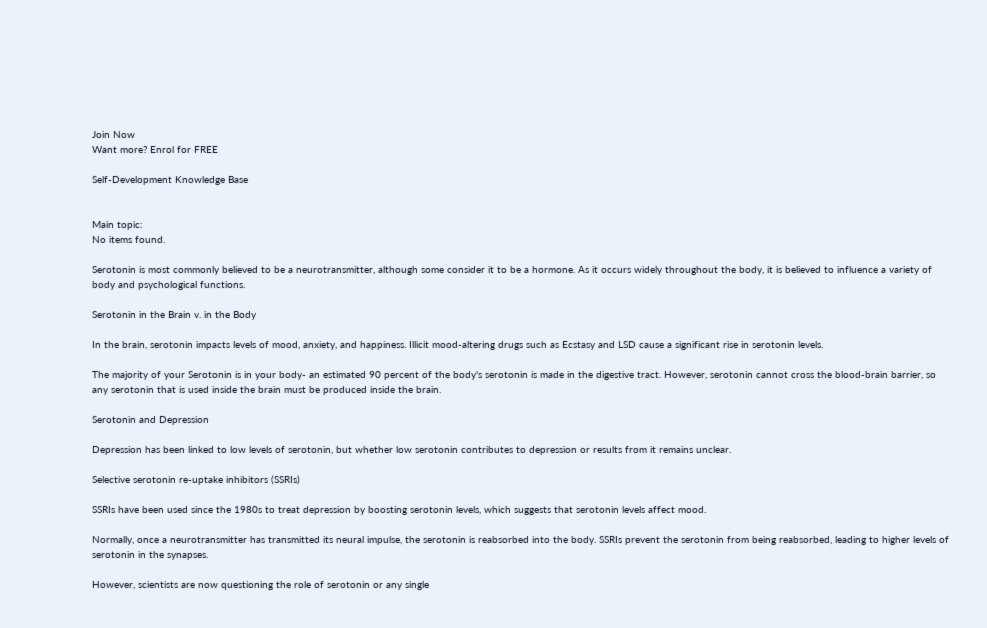Join Now
Want more? Enrol for FREE

Self-Development Knowledge Base


Main topic:
No items found.

Serotonin is most commonly believed to be a neurotransmitter, although some consider it to be a hormone. As it occurs widely throughout the body, it is believed to influence a variety of body and psychological functions.

Serotonin in the Brain v. in the Body

In the brain, serotonin impacts levels of mood, anxiety, and happiness. Illicit mood-altering drugs such as Ecstasy and LSD cause a significant rise in serotonin levels.

The majority of your Serotonin is in your body- an estimated 90 percent of the body's serotonin is made in the digestive tract. However, serotonin cannot cross the blood-brain barrier, so any serotonin that is used inside the brain must be produced inside the brain.

Serotonin and Depression

Depression has been linked to low levels of serotonin, but whether low serotonin contributes to depression or results from it remains unclear.

Selective serotonin re-uptake inhibitors (SSRIs)

SSRIs have been used since the 1980s to treat depression by boosting serotonin levels, which suggests that serotonin levels affect mood.

Normally, once a neurotransmitter has transmitted its neural impulse, the serotonin is reabsorbed into the body. SSRIs prevent the serotonin from being reabsorbed, leading to higher levels of serotonin in the synapses.

However, scientists are now questioning the role of serotonin or any single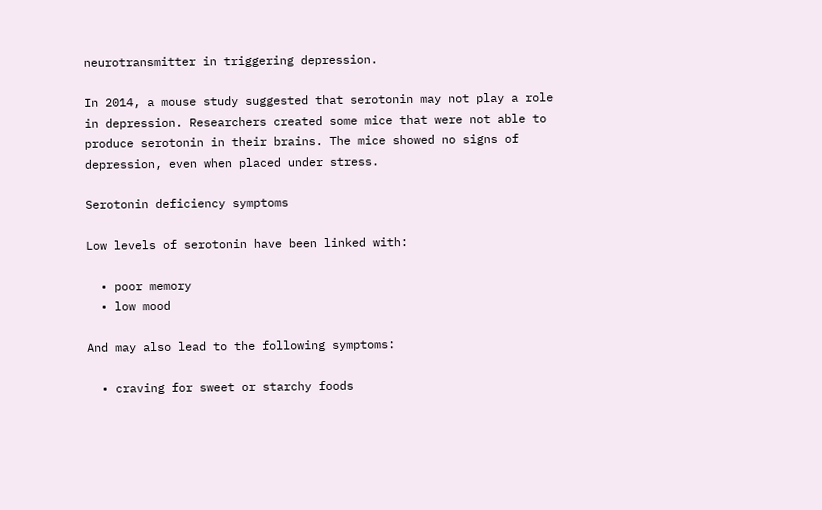neurotransmitter in triggering depression.

In 2014, a mouse study suggested that serotonin may not play a role in depression. Researchers created some mice that were not able to produce serotonin in their brains. The mice showed no signs of depression, even when placed under stress.

Serotonin deficiency symptoms

Low levels of serotonin have been linked with:

  • poor memory
  • low mood

And may also lead to the following symptoms:

  • craving for sweet or starchy foods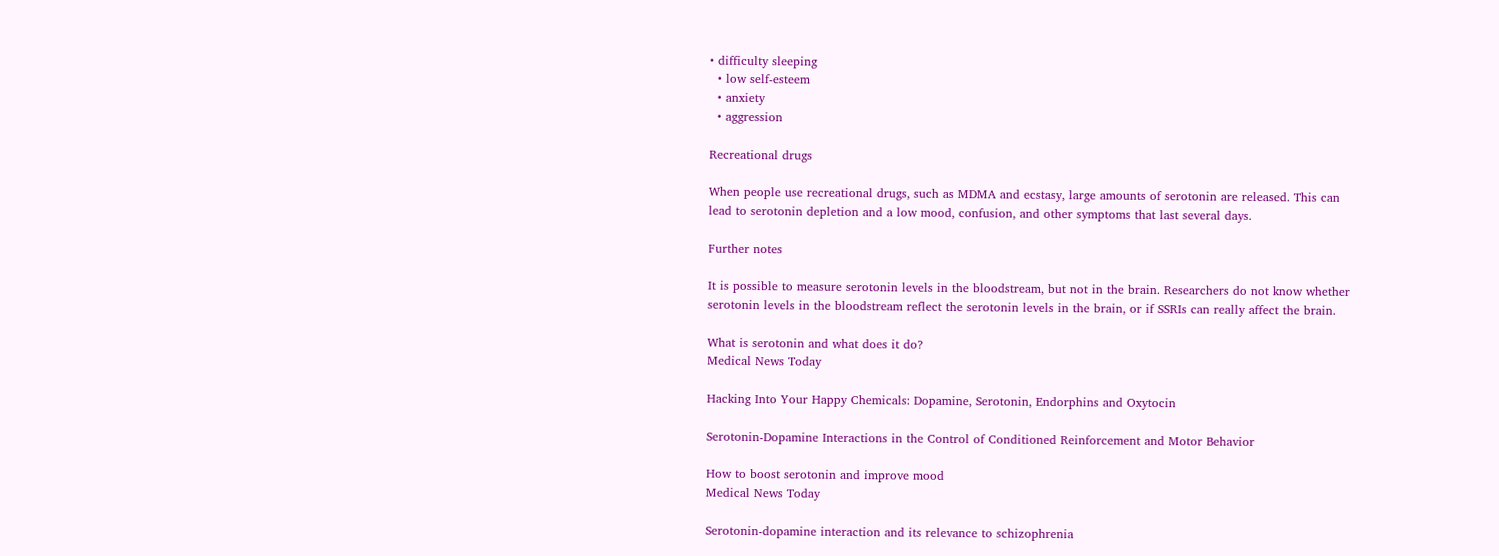• difficulty sleeping
  • low self-esteem
  • anxiety
  • aggression

Recreational drugs

When people use recreational drugs, such as MDMA and ecstasy, large amounts of serotonin are released. This can lead to serotonin depletion and a low mood, confusion, and other symptoms that last several days.

Further notes

It is possible to measure serotonin levels in the bloodstream, but not in the brain. Researchers do not know whether serotonin levels in the bloodstream reflect the serotonin levels in the brain, or if SSRIs can really affect the brain.

What is serotonin and what does it do?
Medical News Today

Hacking Into Your Happy Chemicals: Dopamine, Serotonin, Endorphins and Oxytocin

Serotonin-Dopamine Interactions in the Control of Conditioned Reinforcement and Motor Behavior

How to boost serotonin and improve mood
Medical News Today

Serotonin-dopamine interaction and its relevance to schizophrenia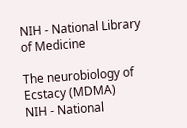NIH - National Library of Medicine

The neurobiology of Ecstacy (MDMA)
NIH - National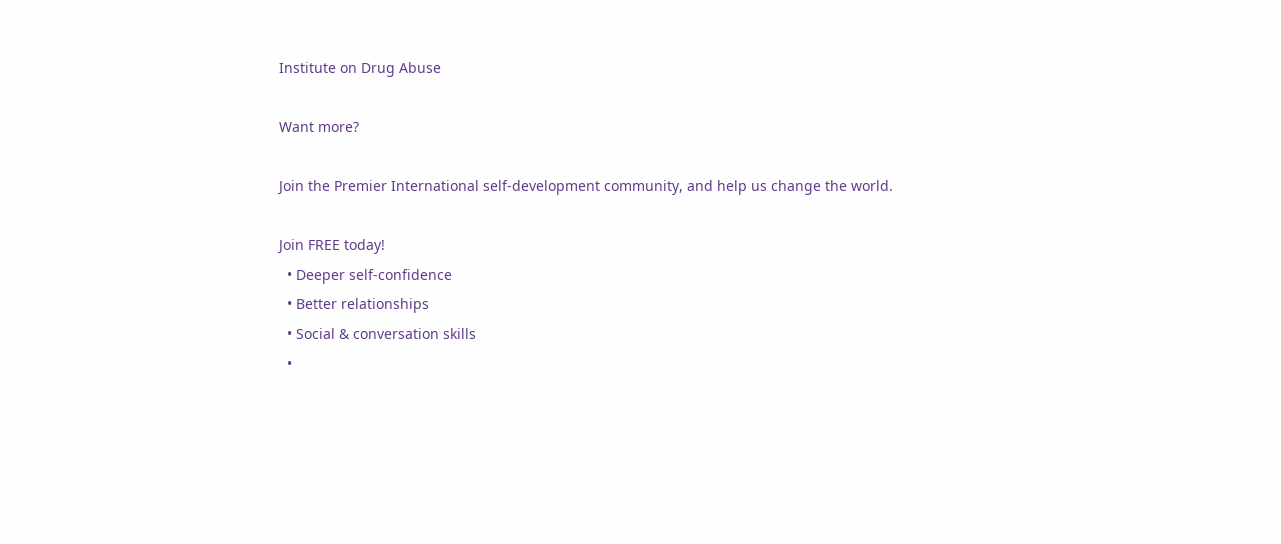Institute on Drug Abuse

Want more?

Join the Premier International self-development community, and help us change the world.

Join FREE today!
  • Deeper self-confidence
  • Better relationships
  • Social & conversation skills
  •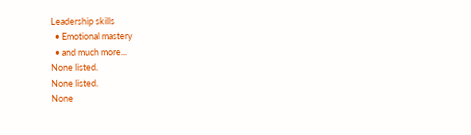Leadership skills
  • Emotional mastery
  • and much more...
None listed.
None listed.
None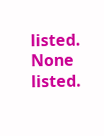listed.
None listed.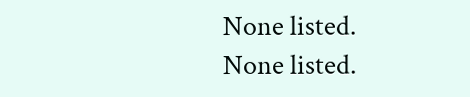None listed.
None listed.